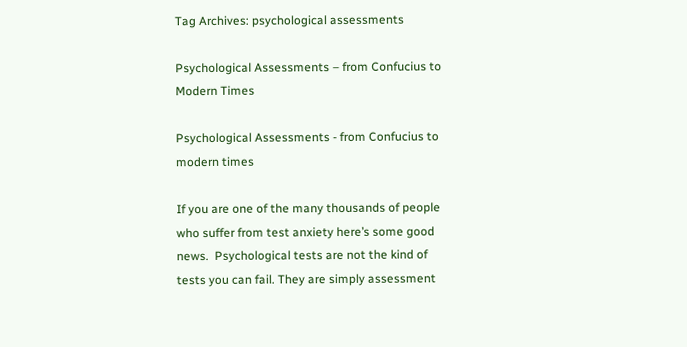Tag Archives: psychological assessments

Psychological Assessments – from Confucius to Modern Times

Psychological Assessments - from Confucius to modern times

If you are one of the many thousands of people who suffer from test anxiety here’s some good news.  Psychological tests are not the kind of tests you can fail. They are simply assessment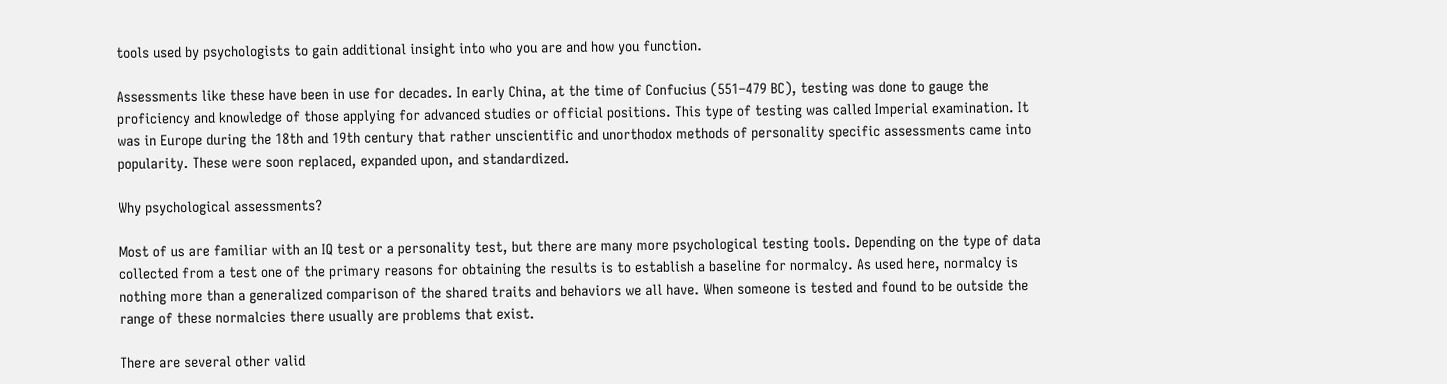tools used by psychologists to gain additional insight into who you are and how you function.

Assessments like these have been in use for decades. In early China, at the time of Confucius (551–479 BC), testing was done to gauge the proficiency and knowledge of those applying for advanced studies or official positions. This type of testing was called Imperial examination. It was in Europe during the 18th and 19th century that rather unscientific and unorthodox methods of personality specific assessments came into popularity. These were soon replaced, expanded upon, and standardized.

Why psychological assessments?

Most of us are familiar with an IQ test or a personality test, but there are many more psychological testing tools. Depending on the type of data collected from a test one of the primary reasons for obtaining the results is to establish a baseline for normalcy. As used here, normalcy is nothing more than a generalized comparison of the shared traits and behaviors we all have. When someone is tested and found to be outside the range of these normalcies there usually are problems that exist.

There are several other valid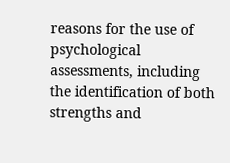reasons for the use of psychological assessments, including the identification of both strengths and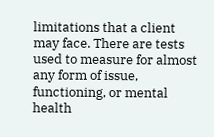limitations that a client may face. There are tests used to measure for almost any form of issue, functioning, or mental health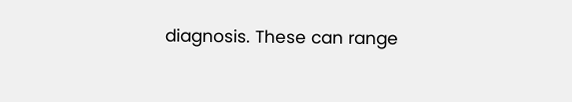diagnosis. These can range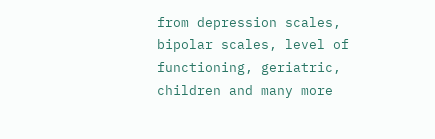from depression scales, bipolar scales, level of functioning, geriatric, children and many more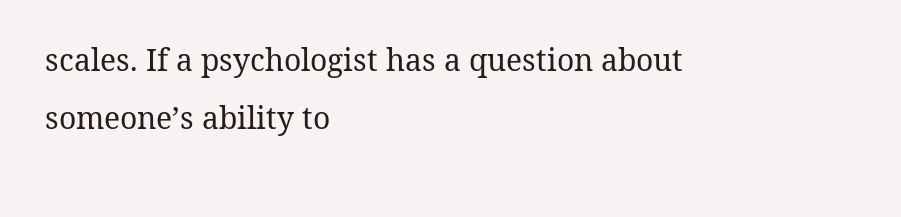scales. If a psychologist has a question about someone’s ability to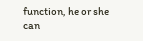function, he or she can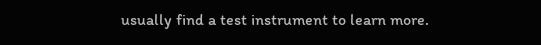usually find a test instrument to learn more.